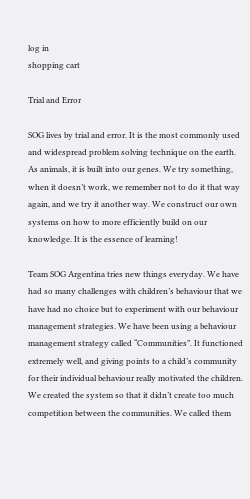log in
shopping cart

Trial and Error

SOG lives by trial and error. It is the most commonly used and widespread problem solving technique on the earth. As animals, it is built into our genes. We try something, when it doesn’t work, we remember not to do it that way again, and we try it another way. We construct our own systems on how to more efficiently build on our knowledge. It is the essence of learning!

Team SOG Argentina tries new things everyday. We have had so many challenges with children’s behaviour that we have had no choice but to experiment with our behaviour management strategies. We have been using a behaviour management strategy called “Communities”. It functioned extremely well, and giving points to a child’s community for their individual behaviour really motivated the children. We created the system so that it didn’t create too much competition between the communities. We called them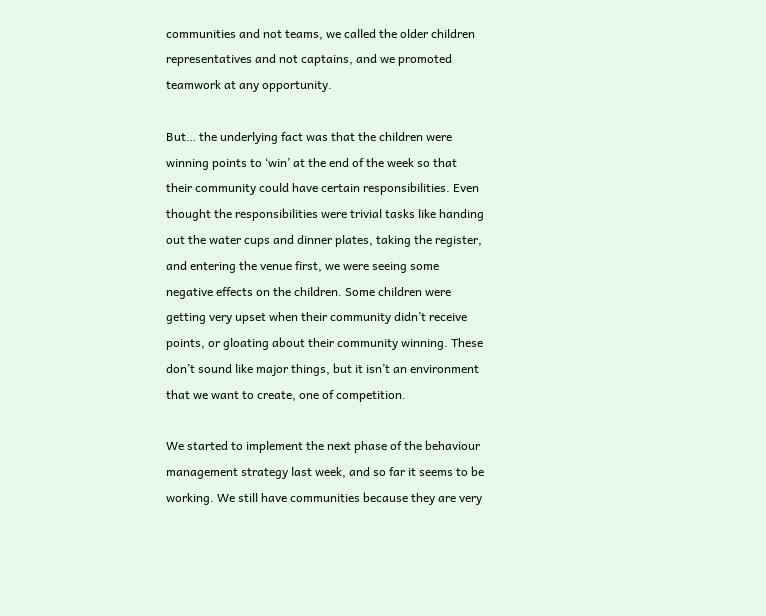communities and not teams, we called the older children representatives and not captains, and we promoted teamwork at any opportunity.

But… the underlying fact was that the children were winning points to ‘win’ at the end of the week so that their community could have certain responsibilities. Even thought the responsibilities were trivial tasks like handing out the water cups and dinner plates, taking the register, and entering the venue first, we were seeing some negative effects on the children. Some children were getting very upset when their community didn’t receive points, or gloating about their community winning. These don’t sound like major things, but it isn’t an environment that we want to create, one of competition.

We started to implement the next phase of the behaviour management strategy last week, and so far it seems to be working. We still have communities because they are very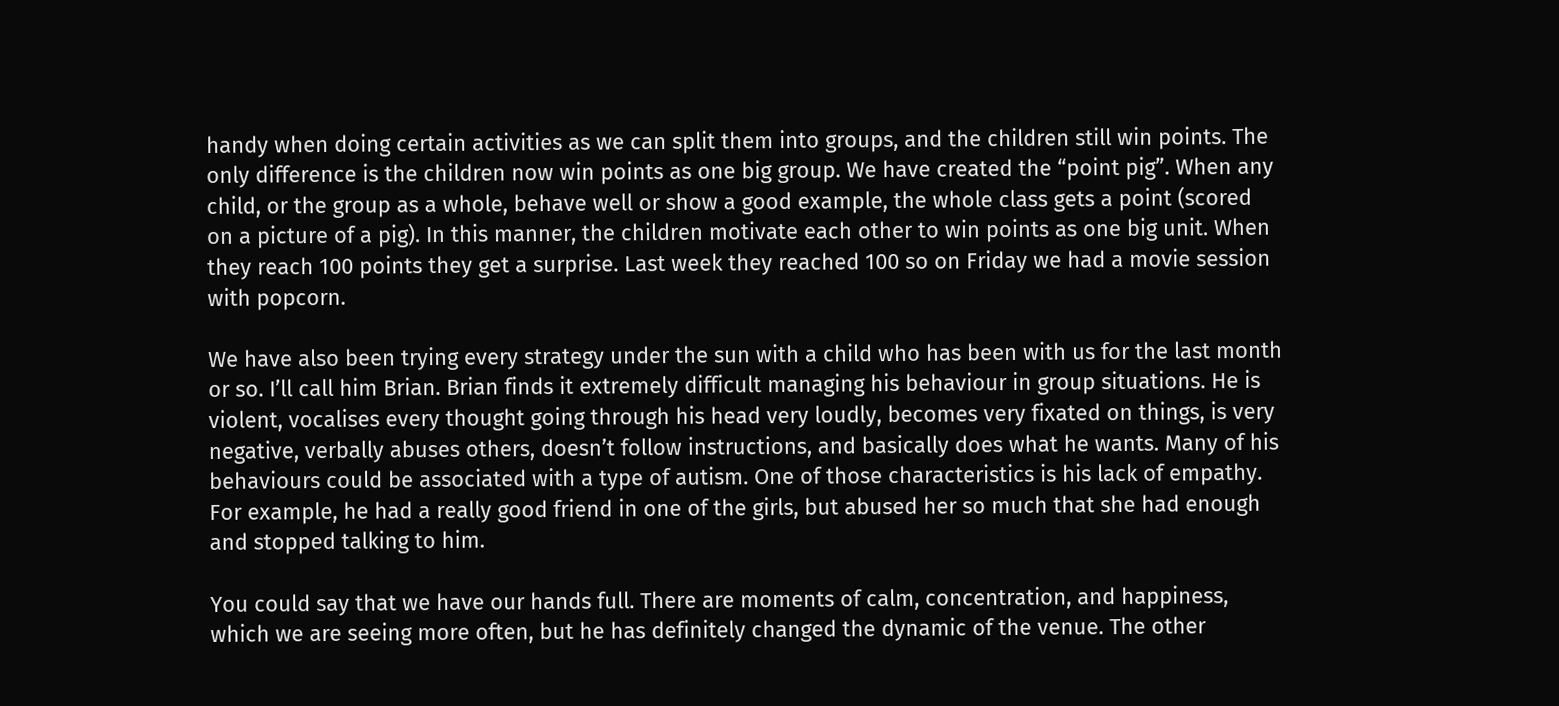handy when doing certain activities as we can split them into groups, and the children still win points. The only difference is the children now win points as one big group. We have created the “point pig”. When any child, or the group as a whole, behave well or show a good example, the whole class gets a point (scored on a picture of a pig). In this manner, the children motivate each other to win points as one big unit. When they reach 100 points they get a surprise. Last week they reached 100 so on Friday we had a movie session with popcorn.

We have also been trying every strategy under the sun with a child who has been with us for the last month or so. I’ll call him Brian. Brian finds it extremely difficult managing his behaviour in group situations. He is violent, vocalises every thought going through his head very loudly, becomes very fixated on things, is very negative, verbally abuses others, doesn’t follow instructions, and basically does what he wants. Many of his behaviours could be associated with a type of autism. One of those characteristics is his lack of empathy. For example, he had a really good friend in one of the girls, but abused her so much that she had enough and stopped talking to him.

You could say that we have our hands full. There are moments of calm, concentration, and happiness, which we are seeing more often, but he has definitely changed the dynamic of the venue. The other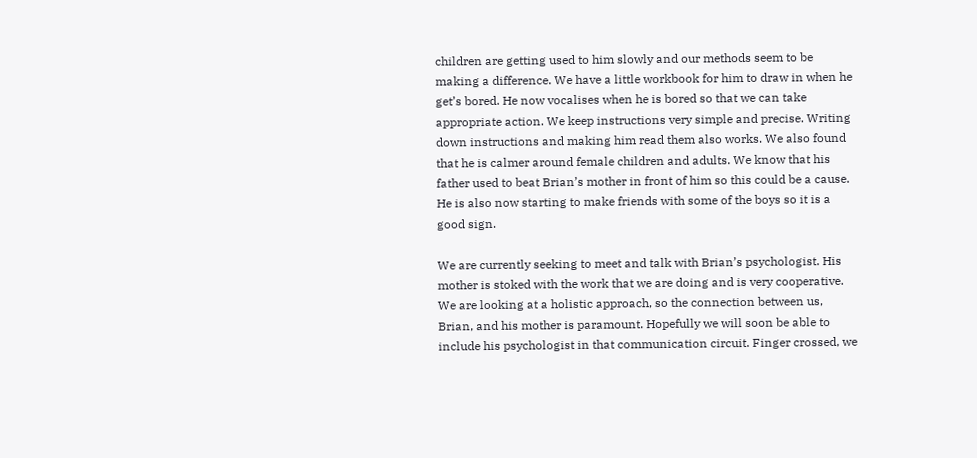children are getting used to him slowly and our methods seem to be making a difference. We have a little workbook for him to draw in when he get’s bored. He now vocalises when he is bored so that we can take appropriate action. We keep instructions very simple and precise. Writing down instructions and making him read them also works. We also found that he is calmer around female children and adults. We know that his father used to beat Brian’s mother in front of him so this could be a cause. He is also now starting to make friends with some of the boys so it is a good sign.

We are currently seeking to meet and talk with Brian’s psychologist. His mother is stoked with the work that we are doing and is very cooperative. We are looking at a holistic approach, so the connection between us, Brian, and his mother is paramount. Hopefully we will soon be able to include his psychologist in that communication circuit. Finger crossed, we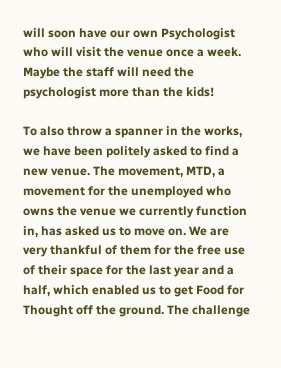will soon have our own Psychologist who will visit the venue once a week. Maybe the staff will need the psychologist more than the kids!

To also throw a spanner in the works, we have been politely asked to find a new venue. The movement, MTD, a movement for the unemployed who owns the venue we currently function in, has asked us to move on. We are very thankful of them for the free use of their space for the last year and a half, which enabled us to get Food for Thought off the ground. The challenge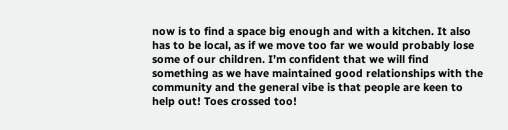now is to find a space big enough and with a kitchen. It also has to be local, as if we move too far we would probably lose some of our children. I’m confident that we will find something as we have maintained good relationships with the community and the general vibe is that people are keen to help out! Toes crossed too!